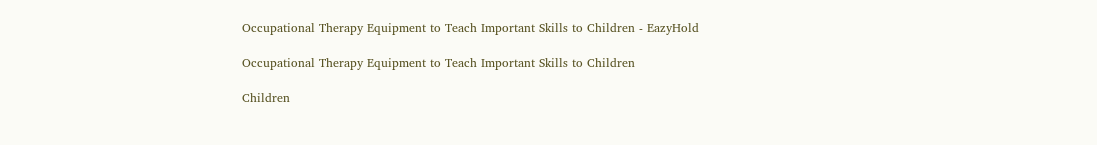Occupational Therapy Equipment to Teach Important Skills to Children - EazyHold

Occupational Therapy Equipment to Teach Important Skills to Children

Children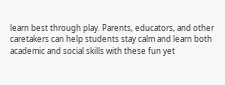learn best through play. Parents, educators, and other caretakers can help students stay calm and learn both academic and social skills with these fun yet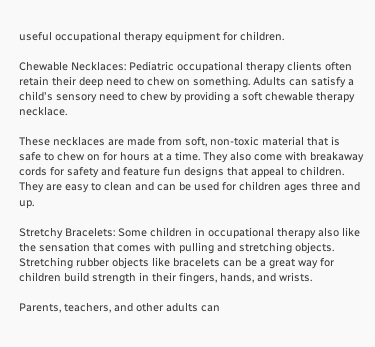useful occupational therapy equipment for children.

Chewable Necklaces: Pediatric occupational therapy clients often retain their deep need to chew on something. Adults can satisfy a child's sensory need to chew by providing a soft chewable therapy necklace.

These necklaces are made from soft, non-toxic material that is safe to chew on for hours at a time. They also come with breakaway cords for safety and feature fun designs that appeal to children. They are easy to clean and can be used for children ages three and up.

Stretchy Bracelets: Some children in occupational therapy also like the sensation that comes with pulling and stretching objects. Stretching rubber objects like bracelets can be a great way for children build strength in their fingers, hands, and wrists.

Parents, teachers, and other adults can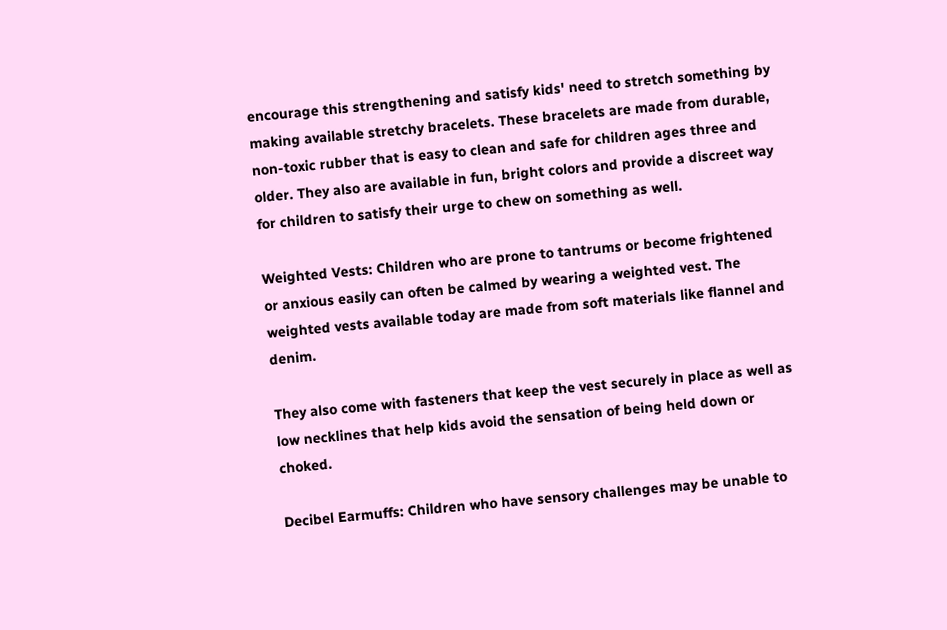encourage this strengthening and satisfy kids' need to stretch something by making available stretchy bracelets. These bracelets are made from durable, non-toxic rubber that is easy to clean and safe for children ages three and older. They also are available in fun, bright colors and provide a discreet way for children to satisfy their urge to chew on something as well.

Weighted Vests: Children who are prone to tantrums or become frightened or anxious easily can often be calmed by wearing a weighted vest. The weighted vests available today are made from soft materials like flannel and denim.

They also come with fasteners that keep the vest securely in place as well as low necklines that help kids avoid the sensation of being held down or choked.

Decibel Earmuffs: Children who have sensory challenges may be unable to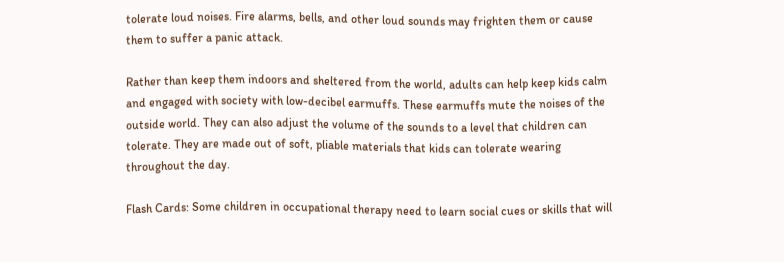tolerate loud noises. Fire alarms, bells, and other loud sounds may frighten them or cause them to suffer a panic attack.

Rather than keep them indoors and sheltered from the world, adults can help keep kids calm and engaged with society with low-decibel earmuffs. These earmuffs mute the noises of the outside world. They can also adjust the volume of the sounds to a level that children can tolerate. They are made out of soft, pliable materials that kids can tolerate wearing throughout the day.

Flash Cards: Some children in occupational therapy need to learn social cues or skills that will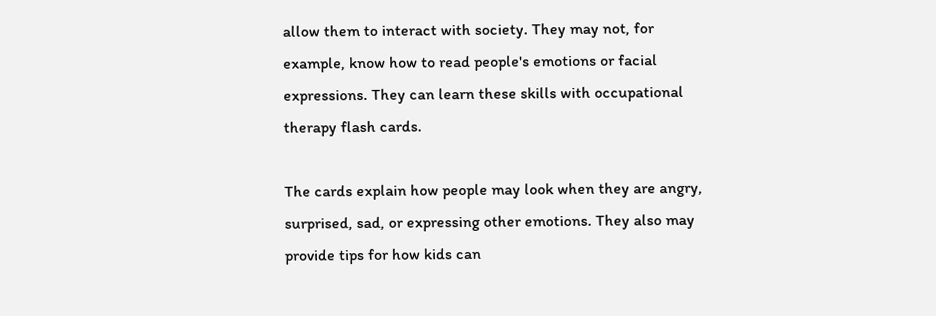allow them to interact with society. They may not, for example, know how to read people's emotions or facial expressions. They can learn these skills with occupational therapy flash cards.

The cards explain how people may look when they are angry, surprised, sad, or expressing other emotions. They also may provide tips for how kids can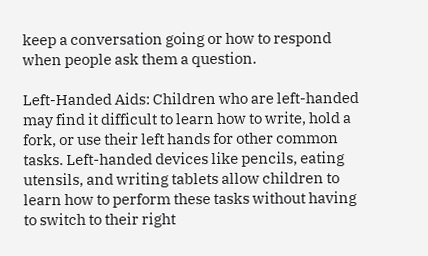keep a conversation going or how to respond when people ask them a question.

Left-Handed Aids: Children who are left-handed may find it difficult to learn how to write, hold a fork, or use their left hands for other common tasks. Left-handed devices like pencils, eating utensils, and writing tablets allow children to learn how to perform these tasks without having to switch to their right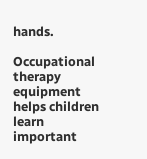hands.

Occupational therapy equipment helps children learn important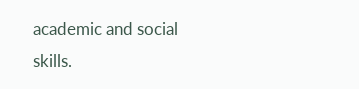academic and social skills.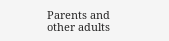Parents and other adults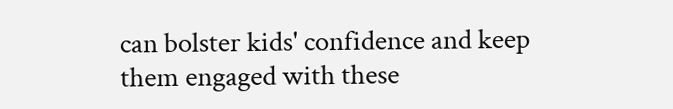can bolster kids' confidence and keep them engaged with these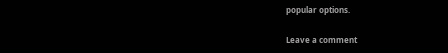popular options.

Leave a comment